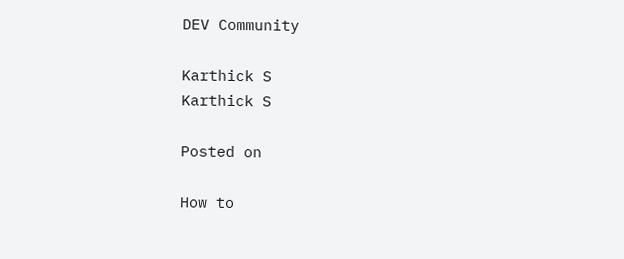DEV Community

Karthick S
Karthick S

Posted on

How to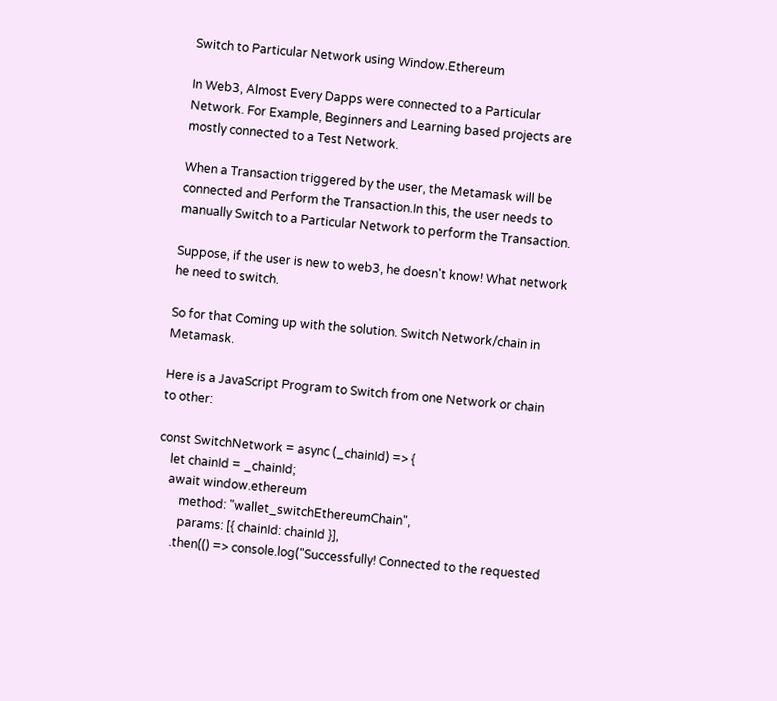Switch to Particular Network using Window.Ethereum

In Web3, Almost Every Dapps were connected to a Particular Network. For Example, Beginners and Learning based projects are mostly connected to a Test Network.

When a Transaction triggered by the user, the Metamask will be connected and Perform the Transaction.In this, the user needs to manually Switch to a Particular Network to perform the Transaction.

Suppose, if the user is new to web3, he doesn't know! What network he need to switch.

So for that Coming up with the solution. Switch Network/chain in Metamask.

Here is a JavaScript Program to Switch from one Network or chain to other:

const SwitchNetwork = async (_chainId) => {
    let chainId = _chainId;
    await window.ethereum
        method: "wallet_switchEthereumChain",
        params: [{ chainId: chainId }],
      .then(() => console.log("Successfully! Connected to the requested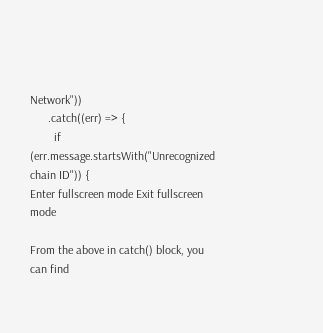Network"))
      .catch((err) => {
        if (err.message.startsWith("Unrecognized chain ID")) {
Enter fullscreen mode Exit fullscreen mode

From the above in catch() block, you can find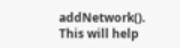addNetwork(). This will help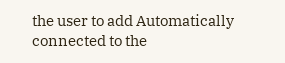the user to add Automatically connected to the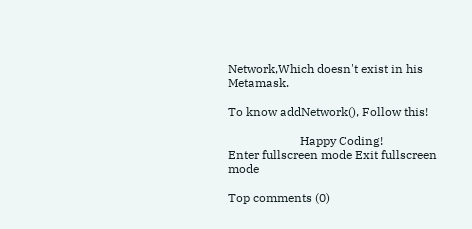Network,Which doesn't exist in his Metamask.

To know addNetwork(), Follow this!

                        Happy Coding!
Enter fullscreen mode Exit fullscreen mode

Top comments (0)